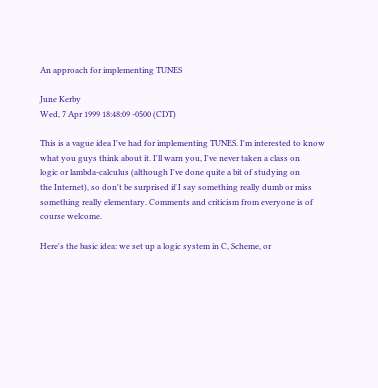An approach for implementing TUNES

June Kerby
Wed, 7 Apr 1999 18:48:09 -0500 (CDT)

This is a vague idea I've had for implementing TUNES. I'm interested to know
what you guys think about it. I'll warn you, I've never taken a class on
logic or lambda-calculus (although I've done quite a bit of studying on
the Internet), so don't be surprised if I say something really dumb or miss
something really elementary. Comments and criticism from everyone is of
course welcome.

Here's the basic idea: we set up a logic system in C, Scheme, or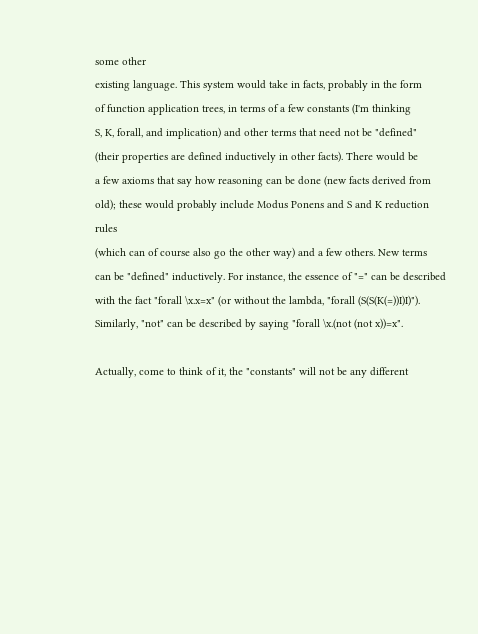some other
existing language. This system would take in facts, probably in the form
of function application trees, in terms of a few constants (I'm thinking
S, K, forall, and implication) and other terms that need not be "defined"
(their properties are defined inductively in other facts). There would be
a few axioms that say how reasoning can be done (new facts derived from
old); these would probably include Modus Ponens and S and K reduction rules
(which can of course also go the other way) and a few others. New terms
can be "defined" inductively. For instance, the essence of "=" can be described
with the fact "forall \x.x=x" (or without the lambda, "forall (S(S(K(=))I)I)").
Similarly, "not" can be described by saying "forall \x.(not (not x))=x".

Actually, come to think of it, the "constants" will not be any different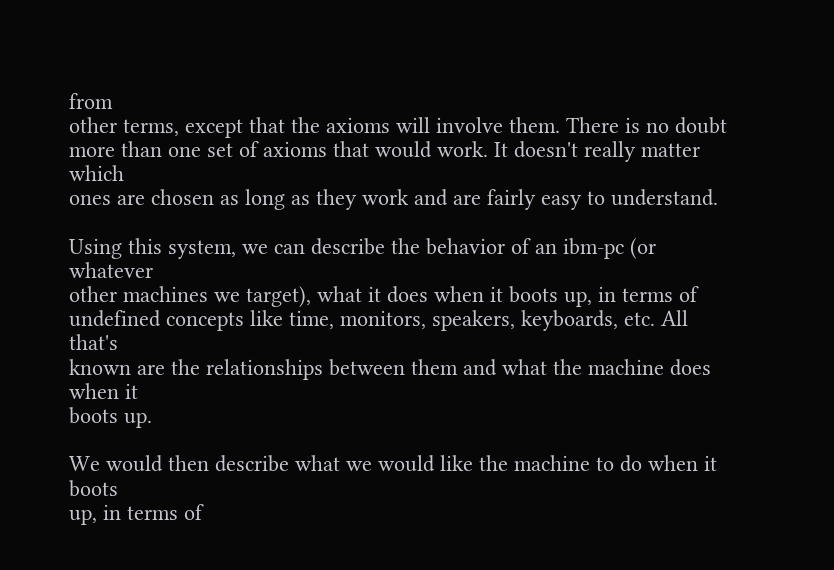from
other terms, except that the axioms will involve them. There is no doubt
more than one set of axioms that would work. It doesn't really matter which
ones are chosen as long as they work and are fairly easy to understand.

Using this system, we can describe the behavior of an ibm-pc (or whatever
other machines we target), what it does when it boots up, in terms of
undefined concepts like time, monitors, speakers, keyboards, etc. All that's
known are the relationships between them and what the machine does when it
boots up.

We would then describe what we would like the machine to do when it boots
up, in terms of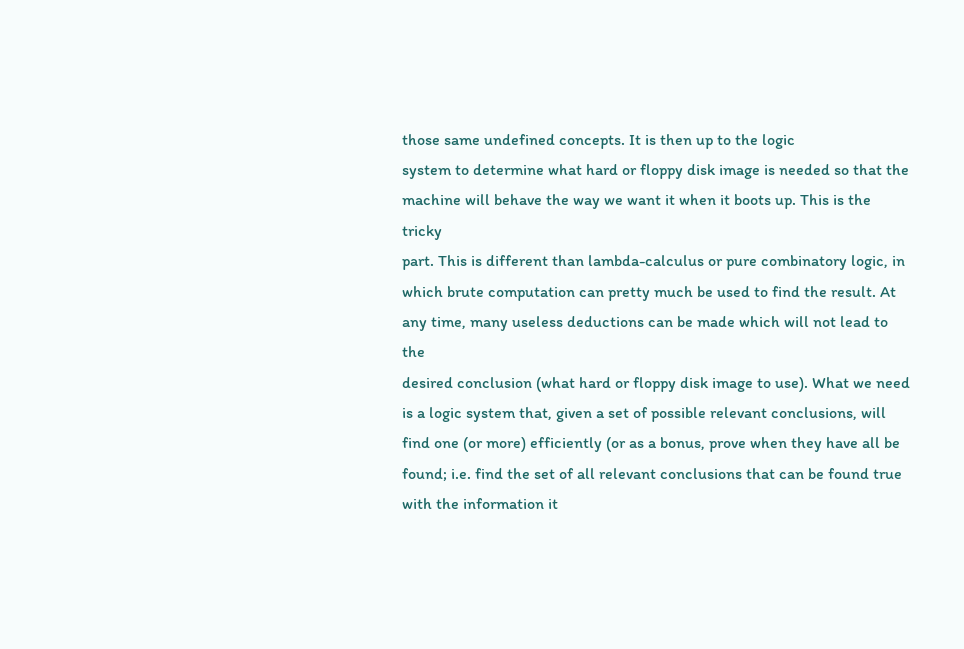those same undefined concepts. It is then up to the logic
system to determine what hard or floppy disk image is needed so that the
machine will behave the way we want it when it boots up. This is the tricky
part. This is different than lambda-calculus or pure combinatory logic, in
which brute computation can pretty much be used to find the result. At
any time, many useless deductions can be made which will not lead to the
desired conclusion (what hard or floppy disk image to use). What we need
is a logic system that, given a set of possible relevant conclusions, will
find one (or more) efficiently (or as a bonus, prove when they have all be
found; i.e. find the set of all relevant conclusions that can be found true
with the information it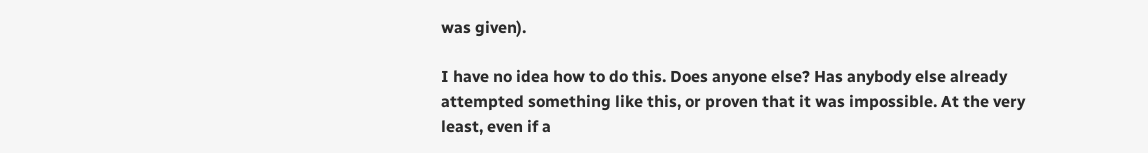was given).

I have no idea how to do this. Does anyone else? Has anybody else already
attempted something like this, or proven that it was impossible. At the very
least, even if a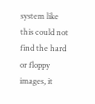system like this could not find the hard or floppy images, it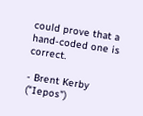could prove that a hand-coded one is correct.

- Brent Kerby ("Iepos")